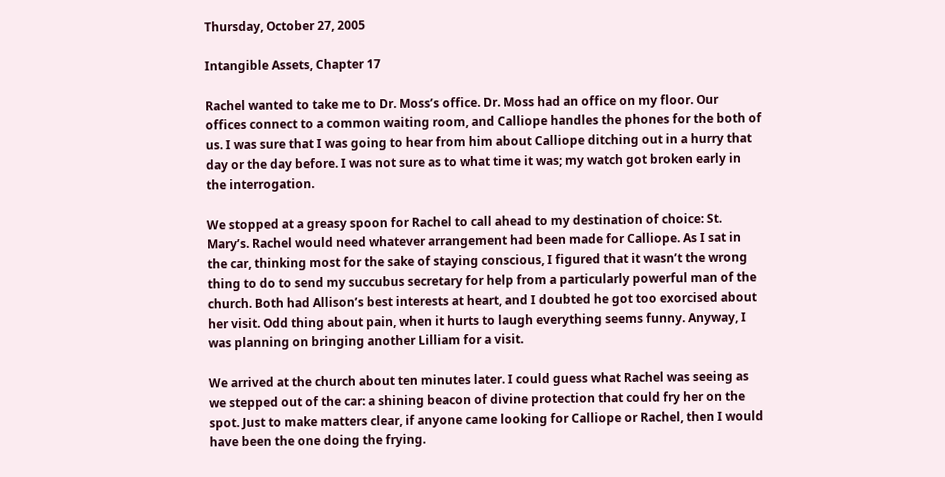Thursday, October 27, 2005

Intangible Assets, Chapter 17

Rachel wanted to take me to Dr. Moss’s office. Dr. Moss had an office on my floor. Our offices connect to a common waiting room, and Calliope handles the phones for the both of us. I was sure that I was going to hear from him about Calliope ditching out in a hurry that day or the day before. I was not sure as to what time it was; my watch got broken early in the interrogation.

We stopped at a greasy spoon for Rachel to call ahead to my destination of choice: St. Mary’s. Rachel would need whatever arrangement had been made for Calliope. As I sat in the car, thinking most for the sake of staying conscious, I figured that it wasn’t the wrong thing to do to send my succubus secretary for help from a particularly powerful man of the church. Both had Allison’s best interests at heart, and I doubted he got too exorcised about her visit. Odd thing about pain, when it hurts to laugh everything seems funny. Anyway, I was planning on bringing another Lilliam for a visit.

We arrived at the church about ten minutes later. I could guess what Rachel was seeing as we stepped out of the car: a shining beacon of divine protection that could fry her on the spot. Just to make matters clear, if anyone came looking for Calliope or Rachel, then I would have been the one doing the frying.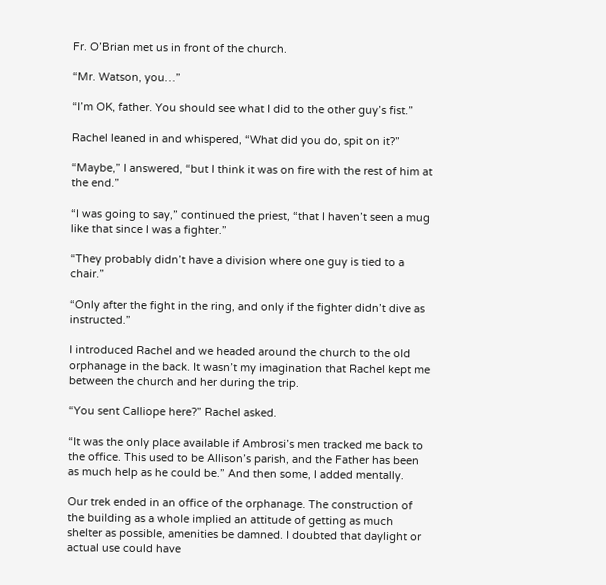Fr. O’Brian met us in front of the church.

“Mr. Watson, you…”

“I’m OK, father. You should see what I did to the other guy’s fist.”

Rachel leaned in and whispered, “What did you do, spit on it?”

“Maybe,” I answered, “but I think it was on fire with the rest of him at the end.”

“I was going to say,” continued the priest, “that I haven’t seen a mug like that since I was a fighter.”

“They probably didn’t have a division where one guy is tied to a chair.”

“Only after the fight in the ring, and only if the fighter didn’t dive as instructed.”

I introduced Rachel and we headed around the church to the old orphanage in the back. It wasn’t my imagination that Rachel kept me between the church and her during the trip.

“You sent Calliope here?” Rachel asked.

“It was the only place available if Ambrosi’s men tracked me back to the office. This used to be Allison’s parish, and the Father has been as much help as he could be.” And then some, I added mentally.

Our trek ended in an office of the orphanage. The construction of the building as a whole implied an attitude of getting as much shelter as possible, amenities be damned. I doubted that daylight or actual use could have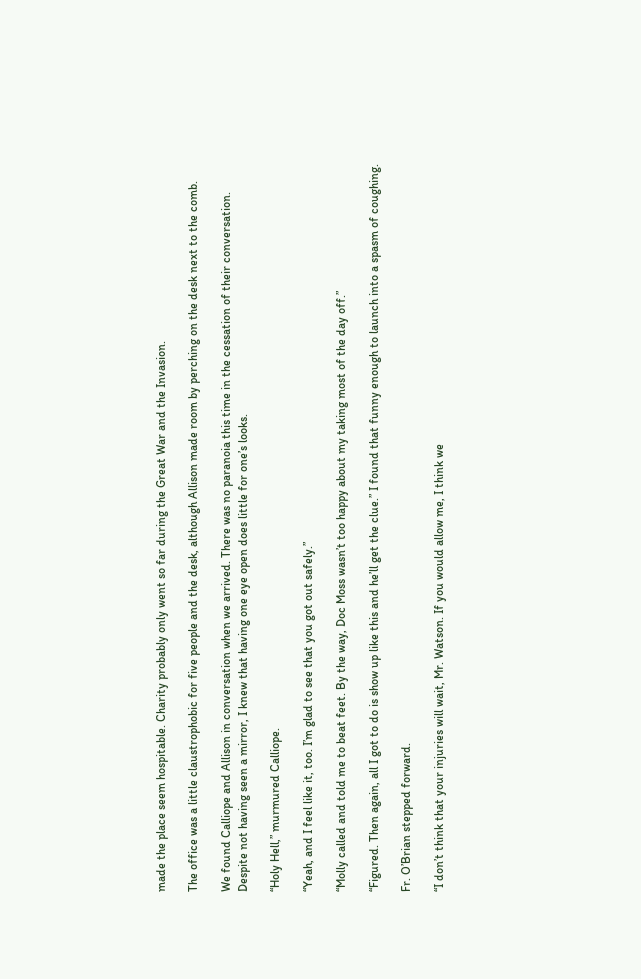made the place seem hospitable. Charity probably only went so far during the Great War and the Invasion.

The office was a little claustrophobic for five people and the desk, although Allison made room by perching on the desk next to the comb.

We found Calliope and Allison in conversation when we arrived. There was no paranoia this time in the cessation of their conversation. Despite not having seen a mirror, I knew that having one eye open does little for one’s looks.

“Holy Hell,” murmured Calliope.

“Yeah, and I feel like it, too. I’m glad to see that you got out safely.”

“Molly called and told me to beat feet. By the way, Doc Moss wasn’t too happy about my taking most of the day off.”

“Figured. Then again, all I got to do is show up like this and he’ll get the clue.” I found that funny enough to launch into a spasm of coughing.

Fr. O’Brian stepped forward.

“I don’t think that your injuries will wait, Mr. Watson. If you would allow me, I think we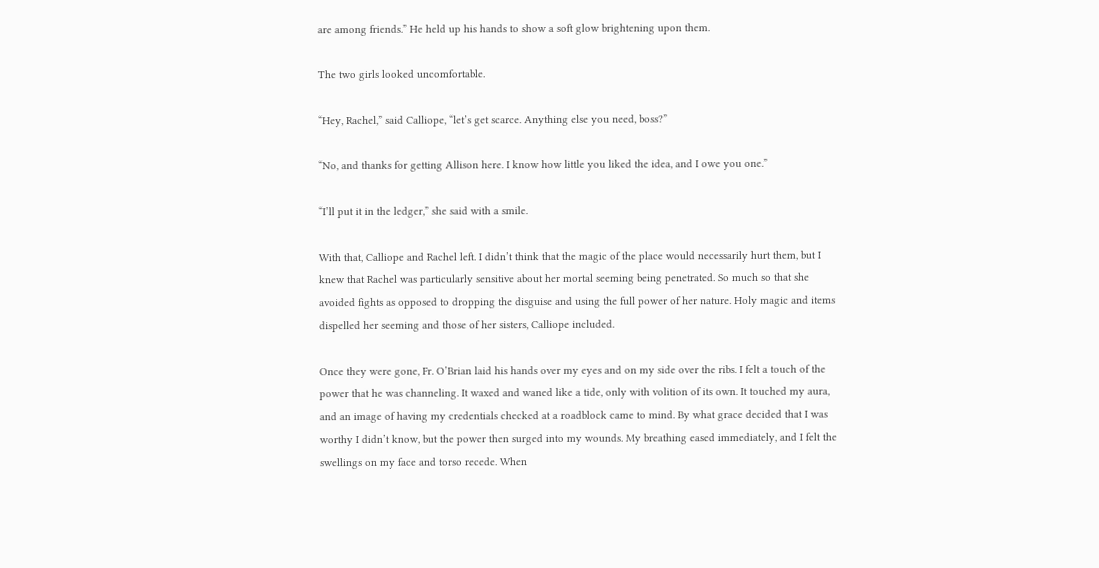are among friends.” He held up his hands to show a soft glow brightening upon them.

The two girls looked uncomfortable.

“Hey, Rachel,” said Calliope, “let’s get scarce. Anything else you need, boss?”

“No, and thanks for getting Allison here. I know how little you liked the idea, and I owe you one.”

“I’ll put it in the ledger,” she said with a smile.

With that, Calliope and Rachel left. I didn’t think that the magic of the place would necessarily hurt them, but I knew that Rachel was particularly sensitive about her mortal seeming being penetrated. So much so that she avoided fights as opposed to dropping the disguise and using the full power of her nature. Holy magic and items dispelled her seeming and those of her sisters, Calliope included.

Once they were gone, Fr. O’Brian laid his hands over my eyes and on my side over the ribs. I felt a touch of the power that he was channeling. It waxed and waned like a tide, only with volition of its own. It touched my aura, and an image of having my credentials checked at a roadblock came to mind. By what grace decided that I was worthy I didn’t know, but the power then surged into my wounds. My breathing eased immediately, and I felt the swellings on my face and torso recede. When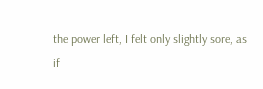the power left, I felt only slightly sore, as if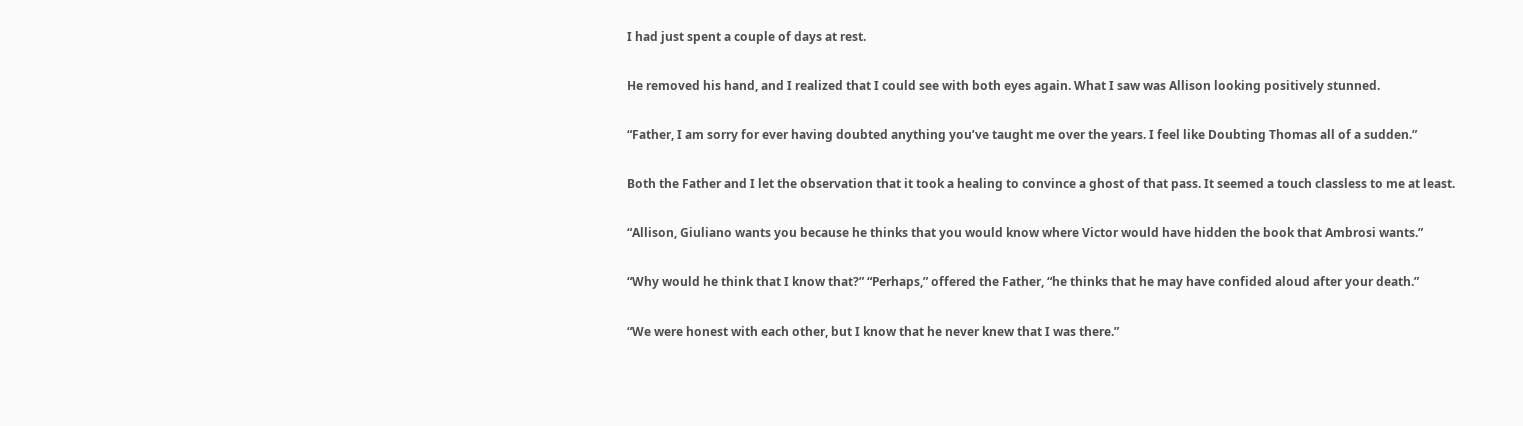I had just spent a couple of days at rest.

He removed his hand, and I realized that I could see with both eyes again. What I saw was Allison looking positively stunned.

“Father, I am sorry for ever having doubted anything you’ve taught me over the years. I feel like Doubting Thomas all of a sudden.”

Both the Father and I let the observation that it took a healing to convince a ghost of that pass. It seemed a touch classless to me at least.

“Allison, Giuliano wants you because he thinks that you would know where Victor would have hidden the book that Ambrosi wants.”

“Why would he think that I know that?” “Perhaps,” offered the Father, “he thinks that he may have confided aloud after your death.”

“We were honest with each other, but I know that he never knew that I was there.”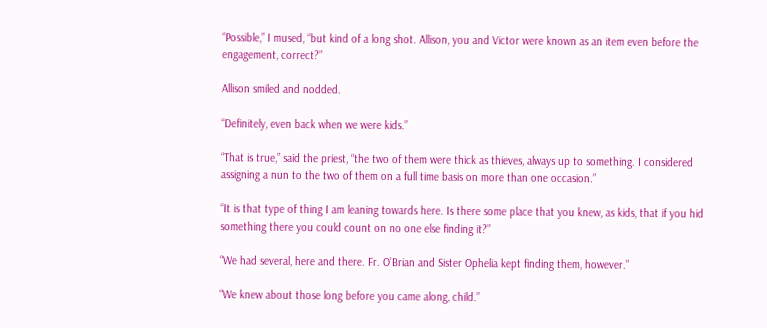“Possible,” I mused, “but kind of a long shot. Allison, you and Victor were known as an item even before the engagement, correct?”

Allison smiled and nodded.

“Definitely, even back when we were kids.”

“That is true,” said the priest, “the two of them were thick as thieves, always up to something. I considered assigning a nun to the two of them on a full time basis on more than one occasion.”

“It is that type of thing I am leaning towards here. Is there some place that you knew, as kids, that if you hid something there you could count on no one else finding it?”

“We had several, here and there. Fr. O’Brian and Sister Ophelia kept finding them, however.”

“We knew about those long before you came along, child.”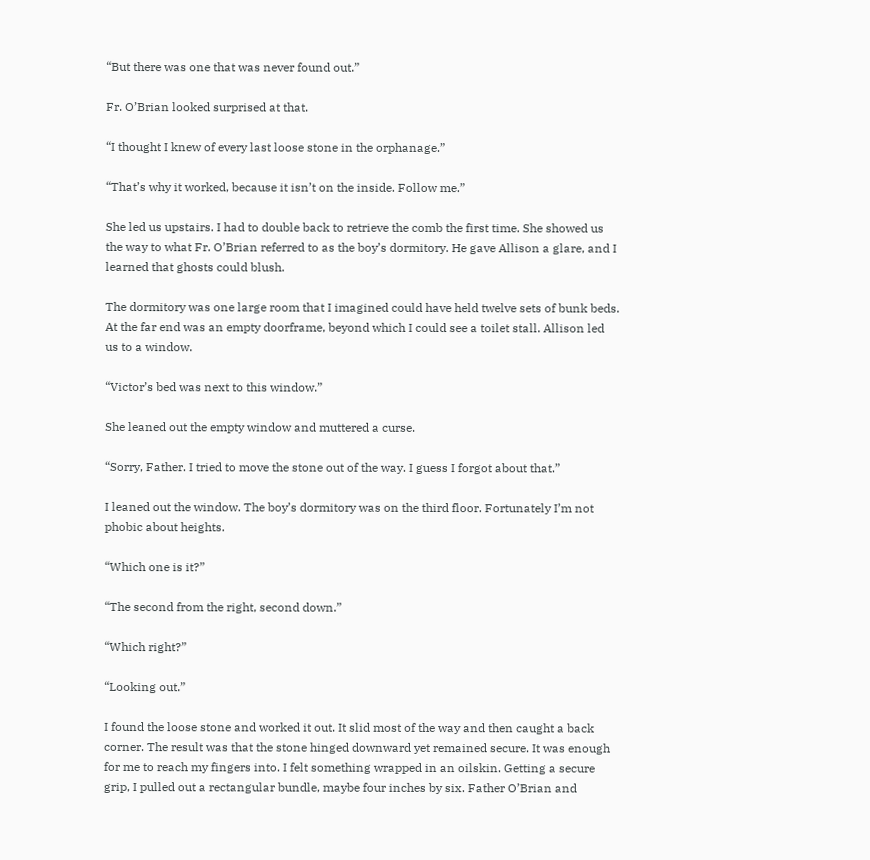“But there was one that was never found out.”

Fr. O’Brian looked surprised at that.

“I thought I knew of every last loose stone in the orphanage.”

“That’s why it worked, because it isn’t on the inside. Follow me.”

She led us upstairs. I had to double back to retrieve the comb the first time. She showed us the way to what Fr. O’Brian referred to as the boy’s dormitory. He gave Allison a glare, and I learned that ghosts could blush.

The dormitory was one large room that I imagined could have held twelve sets of bunk beds. At the far end was an empty doorframe, beyond which I could see a toilet stall. Allison led us to a window.

“Victor’s bed was next to this window.”

She leaned out the empty window and muttered a curse.

“Sorry, Father. I tried to move the stone out of the way. I guess I forgot about that.”

I leaned out the window. The boy’s dormitory was on the third floor. Fortunately I’m not phobic about heights.

“Which one is it?”

“The second from the right, second down.”

“Which right?”

“Looking out.”

I found the loose stone and worked it out. It slid most of the way and then caught a back corner. The result was that the stone hinged downward yet remained secure. It was enough for me to reach my fingers into. I felt something wrapped in an oilskin. Getting a secure grip, I pulled out a rectangular bundle, maybe four inches by six. Father O’Brian and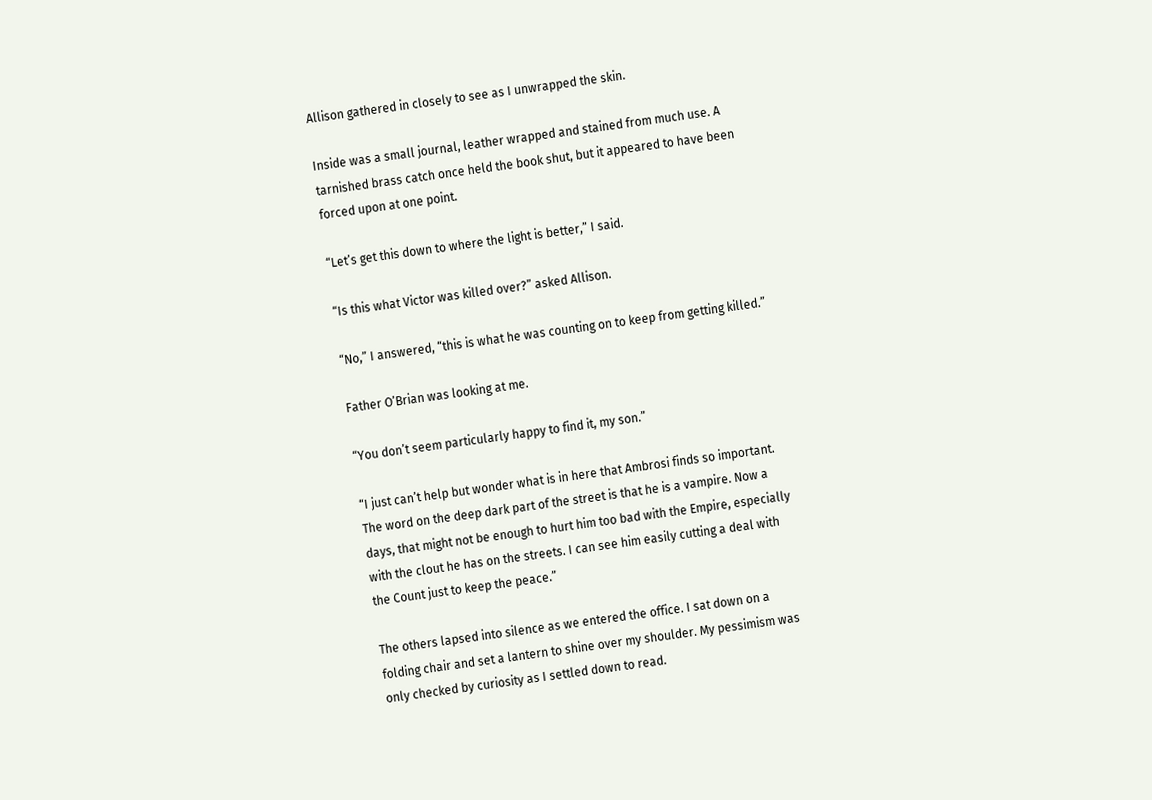Allison gathered in closely to see as I unwrapped the skin.

Inside was a small journal, leather wrapped and stained from much use. A tarnished brass catch once held the book shut, but it appeared to have been forced upon at one point.

“Let’s get this down to where the light is better,” I said.

“Is this what Victor was killed over?” asked Allison.

“No,” I answered, “this is what he was counting on to keep from getting killed.”

Father O’Brian was looking at me.

“You don’t seem particularly happy to find it, my son.”

“I just can’t help but wonder what is in here that Ambrosi finds so important. The word on the deep dark part of the street is that he is a vampire. Now a days, that might not be enough to hurt him too bad with the Empire, especially with the clout he has on the streets. I can see him easily cutting a deal with the Count just to keep the peace.”

The others lapsed into silence as we entered the office. I sat down on a folding chair and set a lantern to shine over my shoulder. My pessimism was only checked by curiosity as I settled down to read.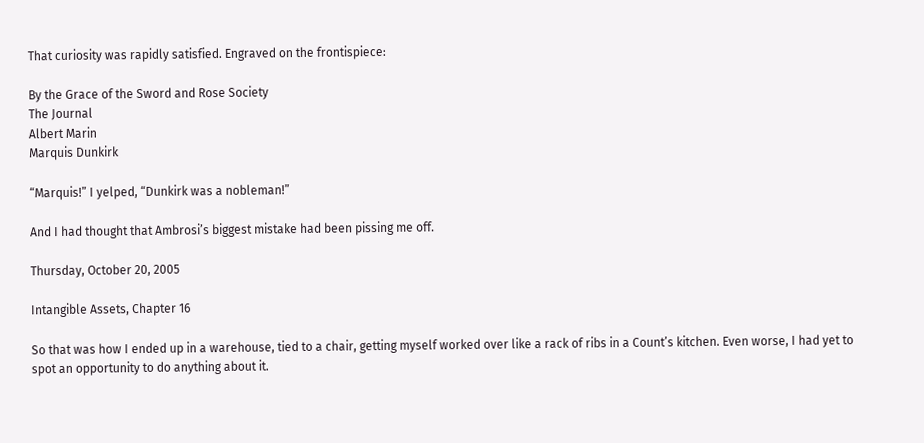That curiosity was rapidly satisfied. Engraved on the frontispiece:

By the Grace of the Sword and Rose Society
The Journal
Albert Marin
Marquis Dunkirk

“Marquis!” I yelped, “Dunkirk was a nobleman!”

And I had thought that Ambrosi’s biggest mistake had been pissing me off.

Thursday, October 20, 2005

Intangible Assets, Chapter 16

So that was how I ended up in a warehouse, tied to a chair, getting myself worked over like a rack of ribs in a Count’s kitchen. Even worse, I had yet to spot an opportunity to do anything about it.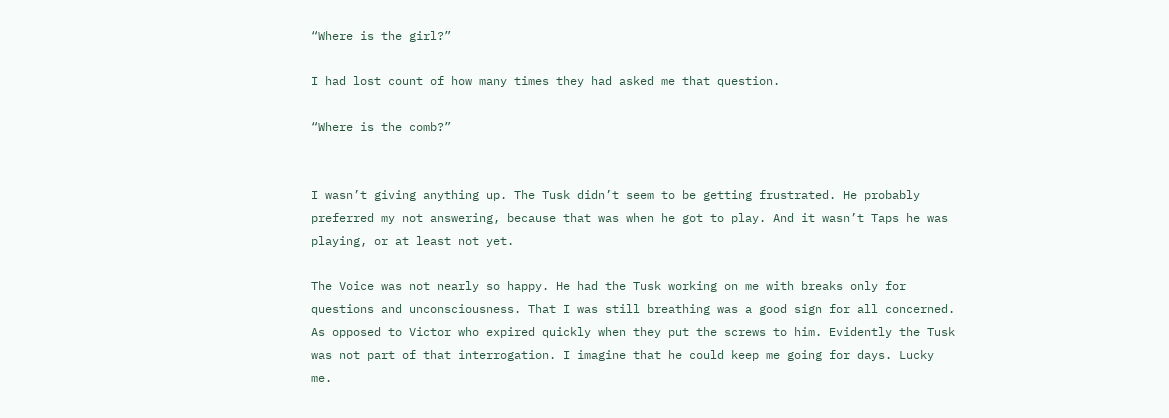“Where is the girl?”

I had lost count of how many times they had asked me that question.

“Where is the comb?”


I wasn’t giving anything up. The Tusk didn’t seem to be getting frustrated. He probably preferred my not answering, because that was when he got to play. And it wasn’t Taps he was playing, or at least not yet.

The Voice was not nearly so happy. He had the Tusk working on me with breaks only for questions and unconsciousness. That I was still breathing was a good sign for all concerned. As opposed to Victor who expired quickly when they put the screws to him. Evidently the Tusk was not part of that interrogation. I imagine that he could keep me going for days. Lucky me.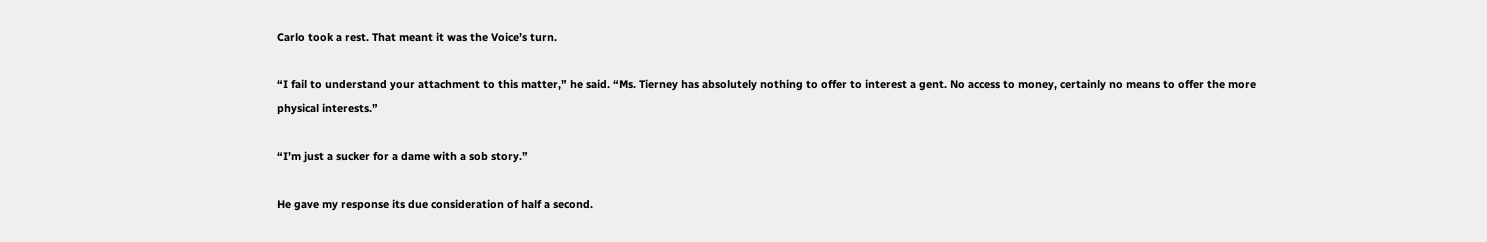Carlo took a rest. That meant it was the Voice’s turn.

“I fail to understand your attachment to this matter,” he said. “Ms. Tierney has absolutely nothing to offer to interest a gent. No access to money, certainly no means to offer the more physical interests.”

“I’m just a sucker for a dame with a sob story.”

He gave my response its due consideration of half a second.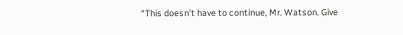“This doesn’t have to continue, Mr. Watson. Give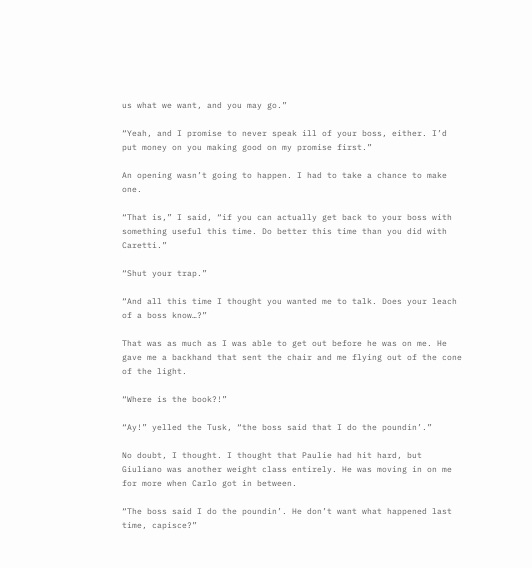us what we want, and you may go.”

“Yeah, and I promise to never speak ill of your boss, either. I’d put money on you making good on my promise first.”

An opening wasn’t going to happen. I had to take a chance to make one.

“That is,” I said, “if you can actually get back to your boss with something useful this time. Do better this time than you did with Caretti.”

“Shut your trap.”

“And all this time I thought you wanted me to talk. Does your leach of a boss know…?”

That was as much as I was able to get out before he was on me. He gave me a backhand that sent the chair and me flying out of the cone of the light.

“Where is the book?!”

“Ay!” yelled the Tusk, “the boss said that I do the poundin’.”

No doubt, I thought. I thought that Paulie had hit hard, but Giuliano was another weight class entirely. He was moving in on me for more when Carlo got in between.

“The boss said I do the poundin’. He don’t want what happened last time, capisce?”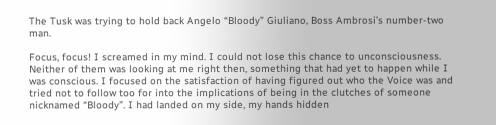The Tusk was trying to hold back Angelo “Bloody” Giuliano, Boss Ambrosi’s number-two man.

Focus, focus! I screamed in my mind. I could not lose this chance to unconsciousness. Neither of them was looking at me right then, something that had yet to happen while I was conscious. I focused on the satisfaction of having figured out who the Voice was and tried not to follow too for into the implications of being in the clutches of someone nicknamed “Bloody”. I had landed on my side, my hands hidden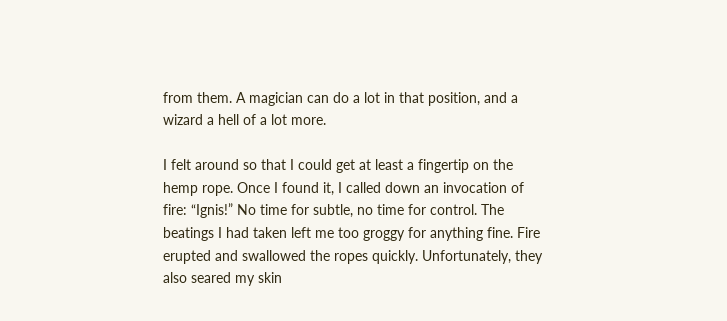from them. A magician can do a lot in that position, and a wizard a hell of a lot more.

I felt around so that I could get at least a fingertip on the hemp rope. Once I found it, I called down an invocation of fire: “Ignis!” No time for subtle, no time for control. The beatings I had taken left me too groggy for anything fine. Fire erupted and swallowed the ropes quickly. Unfortunately, they also seared my skin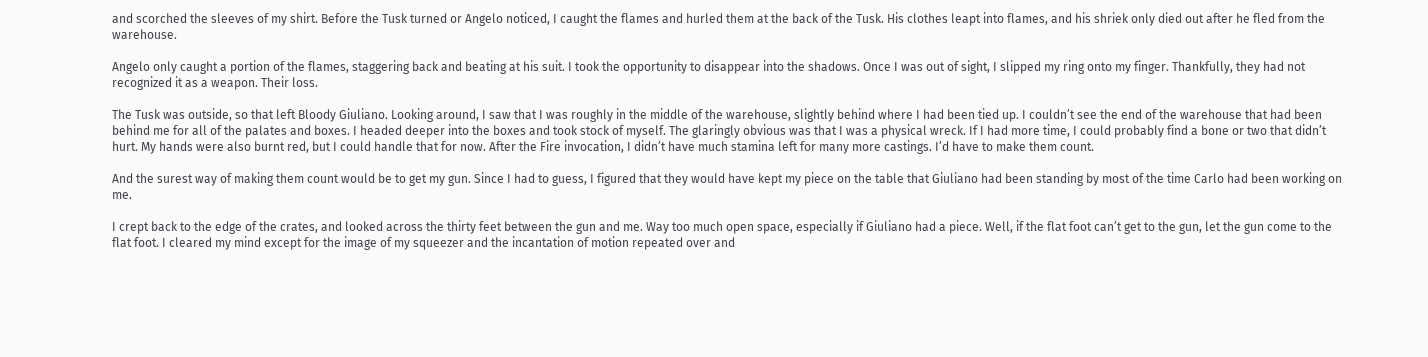and scorched the sleeves of my shirt. Before the Tusk turned or Angelo noticed, I caught the flames and hurled them at the back of the Tusk. His clothes leapt into flames, and his shriek only died out after he fled from the warehouse.

Angelo only caught a portion of the flames, staggering back and beating at his suit. I took the opportunity to disappear into the shadows. Once I was out of sight, I slipped my ring onto my finger. Thankfully, they had not recognized it as a weapon. Their loss.

The Tusk was outside, so that left Bloody Giuliano. Looking around, I saw that I was roughly in the middle of the warehouse, slightly behind where I had been tied up. I couldn’t see the end of the warehouse that had been behind me for all of the palates and boxes. I headed deeper into the boxes and took stock of myself. The glaringly obvious was that I was a physical wreck. If I had more time, I could probably find a bone or two that didn’t hurt. My hands were also burnt red, but I could handle that for now. After the Fire invocation, I didn’t have much stamina left for many more castings. I’d have to make them count.

And the surest way of making them count would be to get my gun. Since I had to guess, I figured that they would have kept my piece on the table that Giuliano had been standing by most of the time Carlo had been working on me.

I crept back to the edge of the crates, and looked across the thirty feet between the gun and me. Way too much open space, especially if Giuliano had a piece. Well, if the flat foot can’t get to the gun, let the gun come to the flat foot. I cleared my mind except for the image of my squeezer and the incantation of motion repeated over and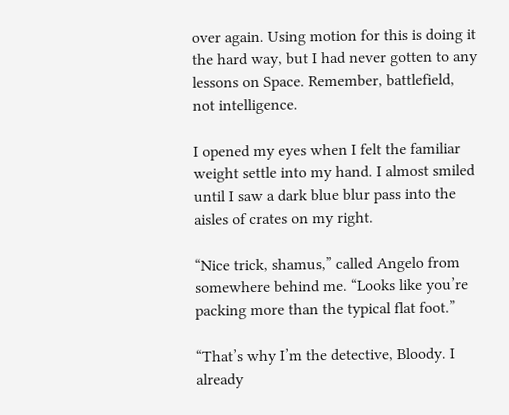over again. Using motion for this is doing it the hard way, but I had never gotten to any lessons on Space. Remember, battlefield, not intelligence.

I opened my eyes when I felt the familiar weight settle into my hand. I almost smiled until I saw a dark blue blur pass into the aisles of crates on my right.

“Nice trick, shamus,” called Angelo from somewhere behind me. “Looks like you’re packing more than the typical flat foot.”

“That’s why I’m the detective, Bloody. I already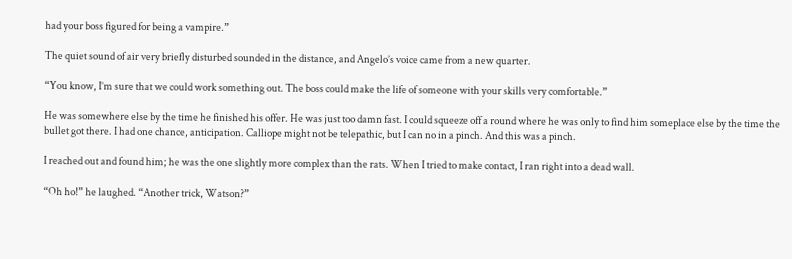had your boss figured for being a vampire.”

The quiet sound of air very briefly disturbed sounded in the distance, and Angelo’s voice came from a new quarter.

“You know, I’m sure that we could work something out. The boss could make the life of someone with your skills very comfortable.”

He was somewhere else by the time he finished his offer. He was just too damn fast. I could squeeze off a round where he was only to find him someplace else by the time the bullet got there. I had one chance, anticipation. Calliope might not be telepathic, but I can no in a pinch. And this was a pinch.

I reached out and found him; he was the one slightly more complex than the rats. When I tried to make contact, I ran right into a dead wall.

“Oh ho!” he laughed. “Another trick, Watson?”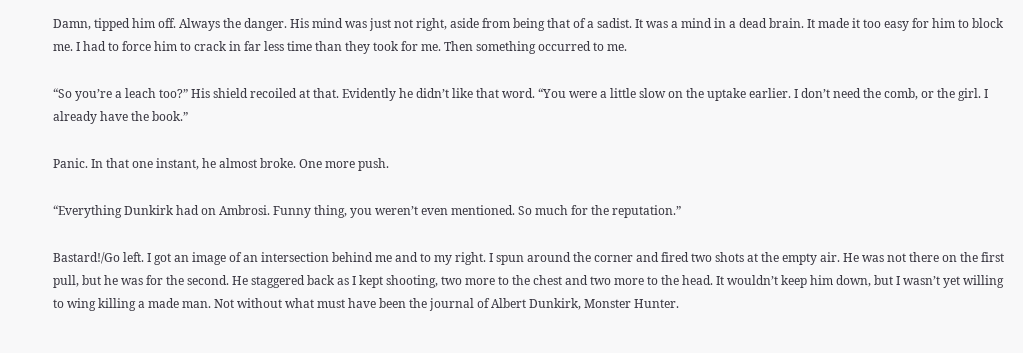Damn, tipped him off. Always the danger. His mind was just not right, aside from being that of a sadist. It was a mind in a dead brain. It made it too easy for him to block me. I had to force him to crack in far less time than they took for me. Then something occurred to me.

“So you’re a leach too?” His shield recoiled at that. Evidently he didn’t like that word. “You were a little slow on the uptake earlier. I don’t need the comb, or the girl. I already have the book.”

Panic. In that one instant, he almost broke. One more push.

“Everything Dunkirk had on Ambrosi. Funny thing, you weren’t even mentioned. So much for the reputation.”

Bastard!/Go left. I got an image of an intersection behind me and to my right. I spun around the corner and fired two shots at the empty air. He was not there on the first pull, but he was for the second. He staggered back as I kept shooting, two more to the chest and two more to the head. It wouldn’t keep him down, but I wasn’t yet willing to wing killing a made man. Not without what must have been the journal of Albert Dunkirk, Monster Hunter.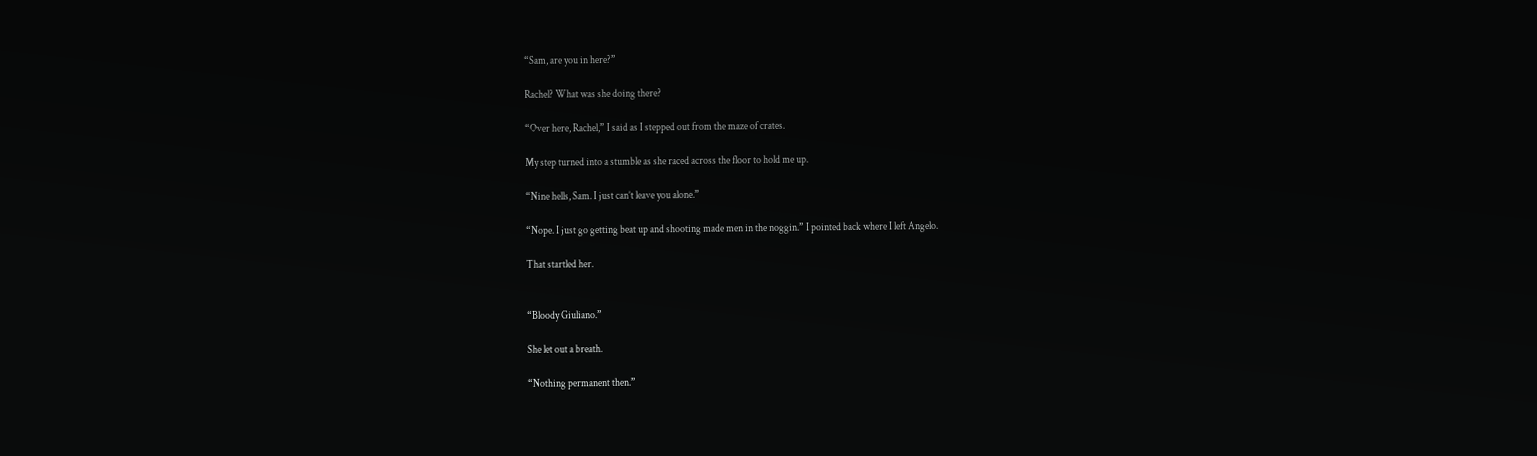“Sam, are you in here?”

Rachel? What was she doing there?

“Over here, Rachel,” I said as I stepped out from the maze of crates.

My step turned into a stumble as she raced across the floor to hold me up.

“Nine hells, Sam. I just can’t leave you alone.”

“Nope. I just go getting beat up and shooting made men in the noggin.” I pointed back where I left Angelo.

That startled her.


“Bloody Giuliano.”

She let out a breath.

“Nothing permanent then.”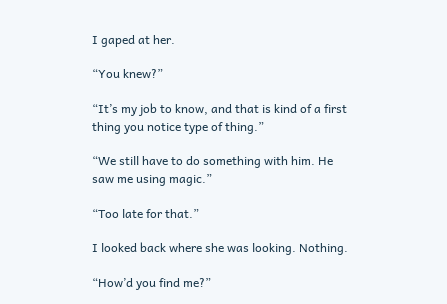I gaped at her.

“You knew?”

“It’s my job to know, and that is kind of a first thing you notice type of thing.”

“We still have to do something with him. He saw me using magic.”

“Too late for that.”

I looked back where she was looking. Nothing.

“How’d you find me?”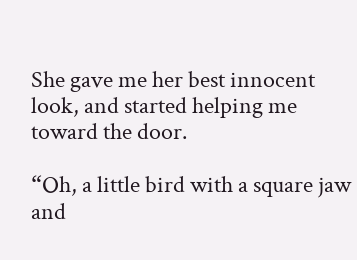She gave me her best innocent look, and started helping me toward the door.

“Oh, a little bird with a square jaw and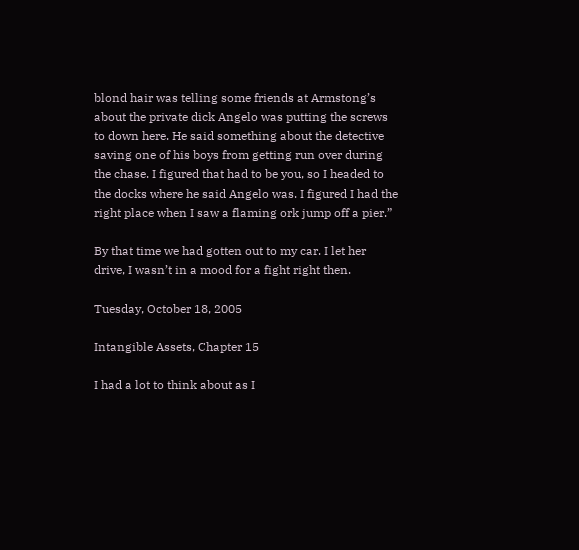blond hair was telling some friends at Armstong’s about the private dick Angelo was putting the screws to down here. He said something about the detective saving one of his boys from getting run over during the chase. I figured that had to be you, so I headed to the docks where he said Angelo was. I figured I had the right place when I saw a flaming ork jump off a pier.”

By that time we had gotten out to my car. I let her drive, I wasn’t in a mood for a fight right then.

Tuesday, October 18, 2005

Intangible Assets, Chapter 15

I had a lot to think about as I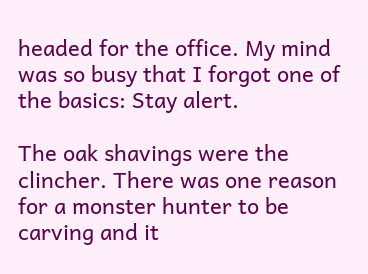headed for the office. My mind was so busy that I forgot one of the basics: Stay alert.

The oak shavings were the clincher. There was one reason for a monster hunter to be carving and it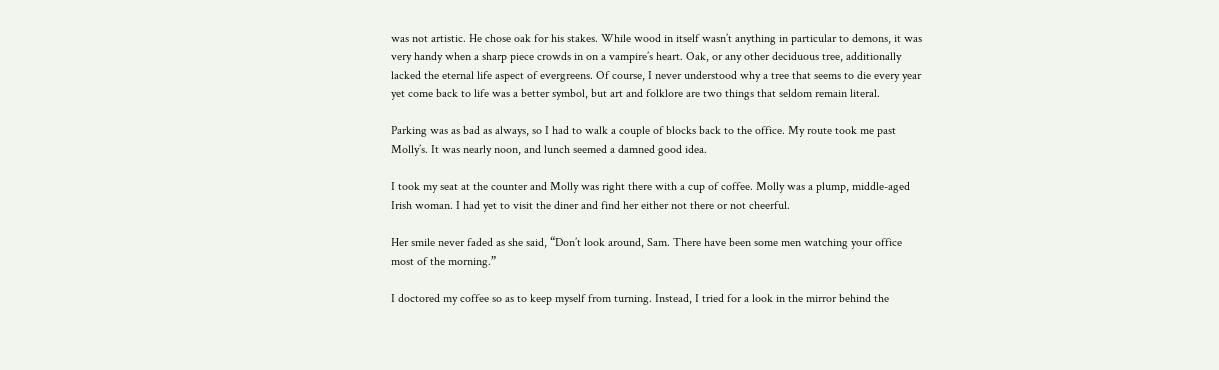was not artistic. He chose oak for his stakes. While wood in itself wasn’t anything in particular to demons, it was very handy when a sharp piece crowds in on a vampire’s heart. Oak, or any other deciduous tree, additionally lacked the eternal life aspect of evergreens. Of course, I never understood why a tree that seems to die every year yet come back to life was a better symbol, but art and folklore are two things that seldom remain literal.

Parking was as bad as always, so I had to walk a couple of blocks back to the office. My route took me past Molly’s. It was nearly noon, and lunch seemed a damned good idea.

I took my seat at the counter and Molly was right there with a cup of coffee. Molly was a plump, middle-aged Irish woman. I had yet to visit the diner and find her either not there or not cheerful.

Her smile never faded as she said, “Don’t look around, Sam. There have been some men watching your office most of the morning.”

I doctored my coffee so as to keep myself from turning. Instead, I tried for a look in the mirror behind the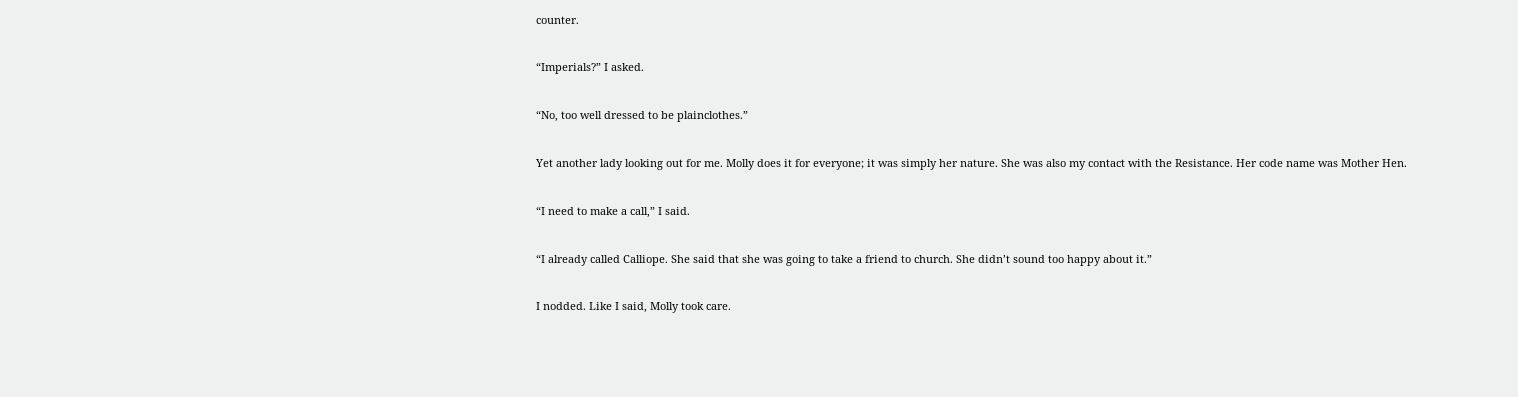counter.

“Imperials?” I asked.

“No, too well dressed to be plainclothes.”

Yet another lady looking out for me. Molly does it for everyone; it was simply her nature. She was also my contact with the Resistance. Her code name was Mother Hen.

“I need to make a call,” I said.

“I already called Calliope. She said that she was going to take a friend to church. She didn’t sound too happy about it.”

I nodded. Like I said, Molly took care.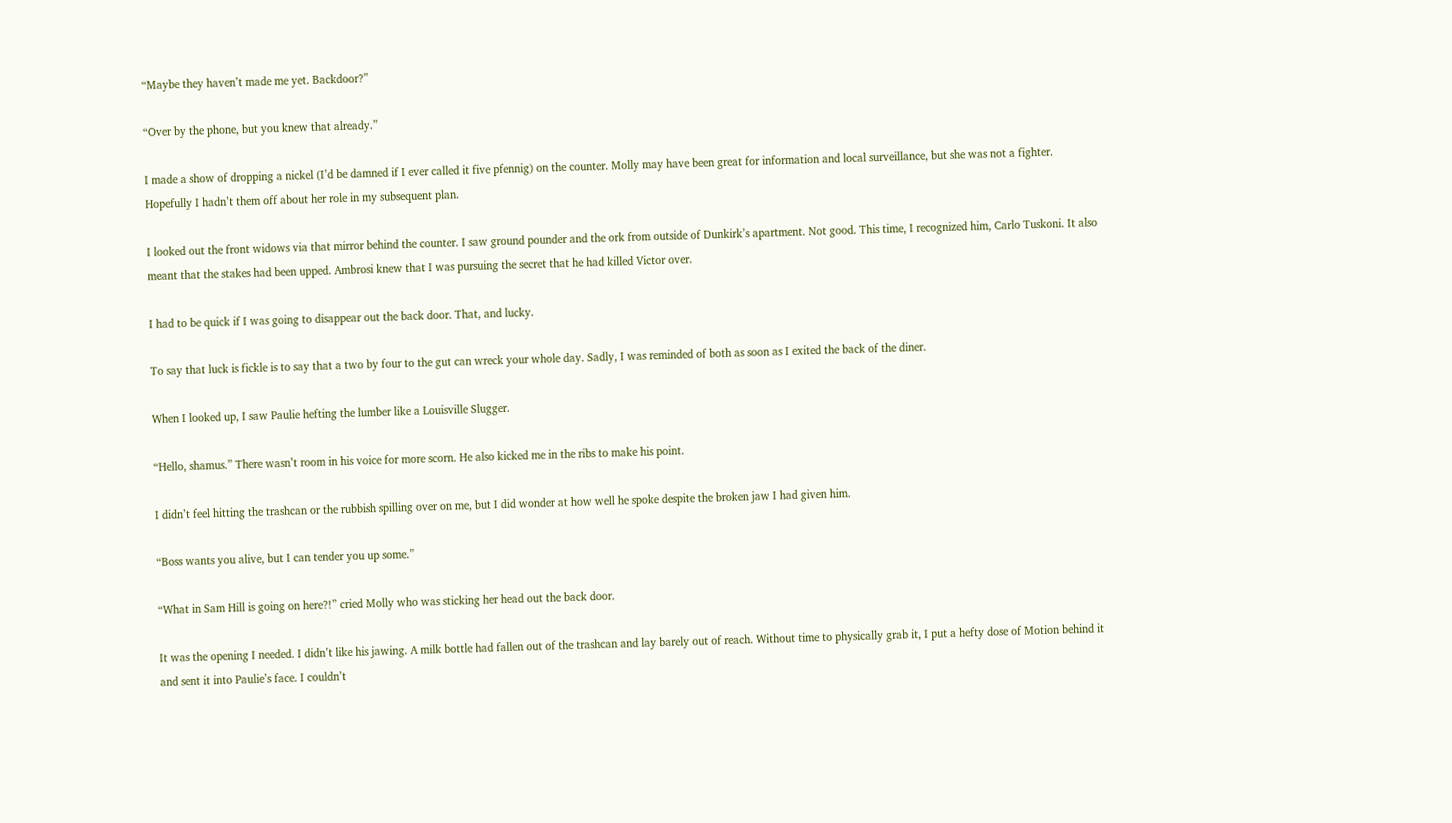“Maybe they haven’t made me yet. Backdoor?”

“Over by the phone, but you knew that already.”

I made a show of dropping a nickel (I’d be damned if I ever called it five pfennig) on the counter. Molly may have been great for information and local surveillance, but she was not a fighter. Hopefully I hadn’t them off about her role in my subsequent plan.

I looked out the front widows via that mirror behind the counter. I saw ground pounder and the ork from outside of Dunkirk’s apartment. Not good. This time, I recognized him, Carlo Tuskoni. It also meant that the stakes had been upped. Ambrosi knew that I was pursuing the secret that he had killed Victor over.

I had to be quick if I was going to disappear out the back door. That, and lucky.

To say that luck is fickle is to say that a two by four to the gut can wreck your whole day. Sadly, I was reminded of both as soon as I exited the back of the diner.

When I looked up, I saw Paulie hefting the lumber like a Louisville Slugger.

“Hello, shamus.” There wasn’t room in his voice for more scorn. He also kicked me in the ribs to make his point.

I didn’t feel hitting the trashcan or the rubbish spilling over on me, but I did wonder at how well he spoke despite the broken jaw I had given him.

“Boss wants you alive, but I can tender you up some.”

“What in Sam Hill is going on here?!” cried Molly who was sticking her head out the back door.

It was the opening I needed. I didn’t like his jawing. A milk bottle had fallen out of the trashcan and lay barely out of reach. Without time to physically grab it, I put a hefty dose of Motion behind it and sent it into Paulie’s face. I couldn’t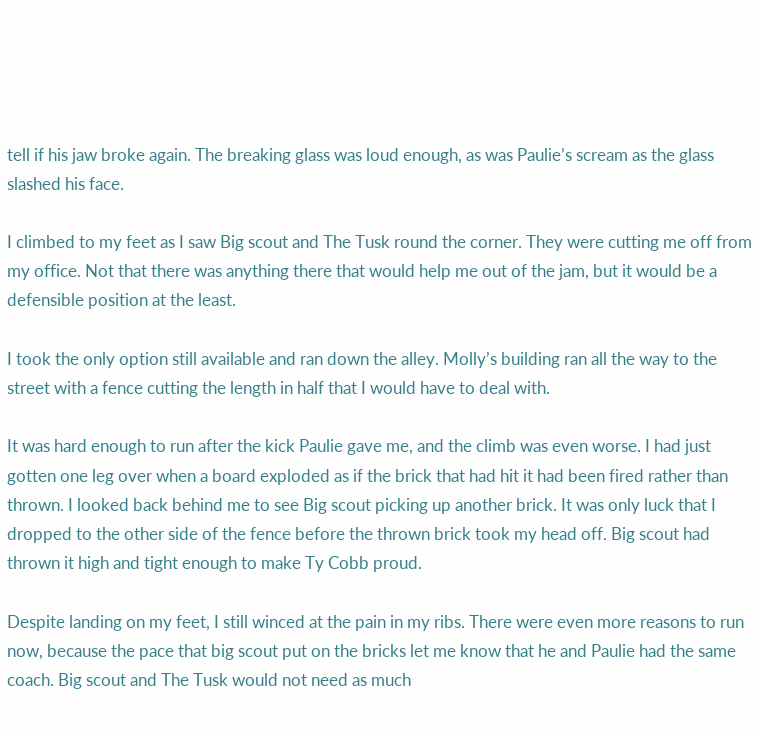tell if his jaw broke again. The breaking glass was loud enough, as was Paulie’s scream as the glass slashed his face.

I climbed to my feet as I saw Big scout and The Tusk round the corner. They were cutting me off from my office. Not that there was anything there that would help me out of the jam, but it would be a defensible position at the least.

I took the only option still available and ran down the alley. Molly’s building ran all the way to the street with a fence cutting the length in half that I would have to deal with.

It was hard enough to run after the kick Paulie gave me, and the climb was even worse. I had just gotten one leg over when a board exploded as if the brick that had hit it had been fired rather than thrown. I looked back behind me to see Big scout picking up another brick. It was only luck that I dropped to the other side of the fence before the thrown brick took my head off. Big scout had thrown it high and tight enough to make Ty Cobb proud.

Despite landing on my feet, I still winced at the pain in my ribs. There were even more reasons to run now, because the pace that big scout put on the bricks let me know that he and Paulie had the same coach. Big scout and The Tusk would not need as much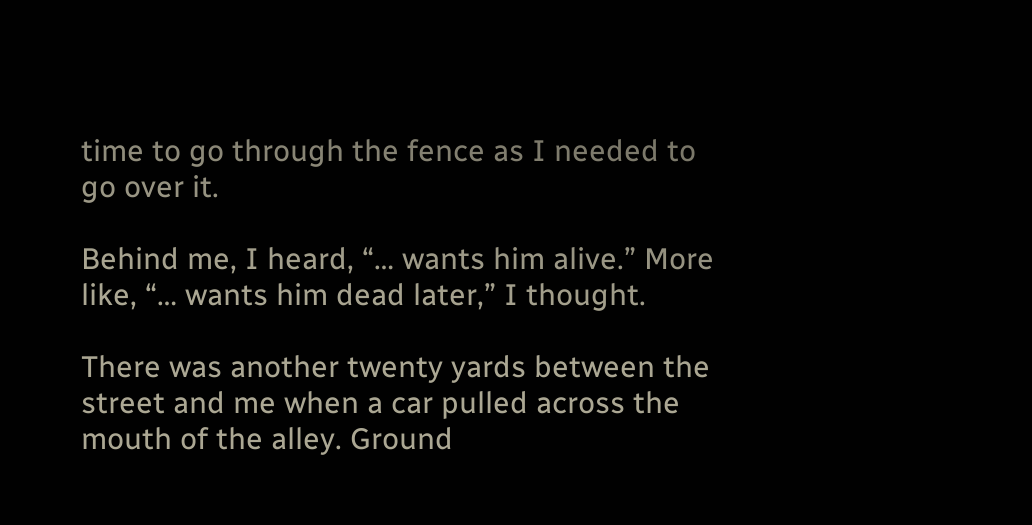time to go through the fence as I needed to go over it.

Behind me, I heard, “… wants him alive.” More like, “… wants him dead later,” I thought.

There was another twenty yards between the street and me when a car pulled across the mouth of the alley. Ground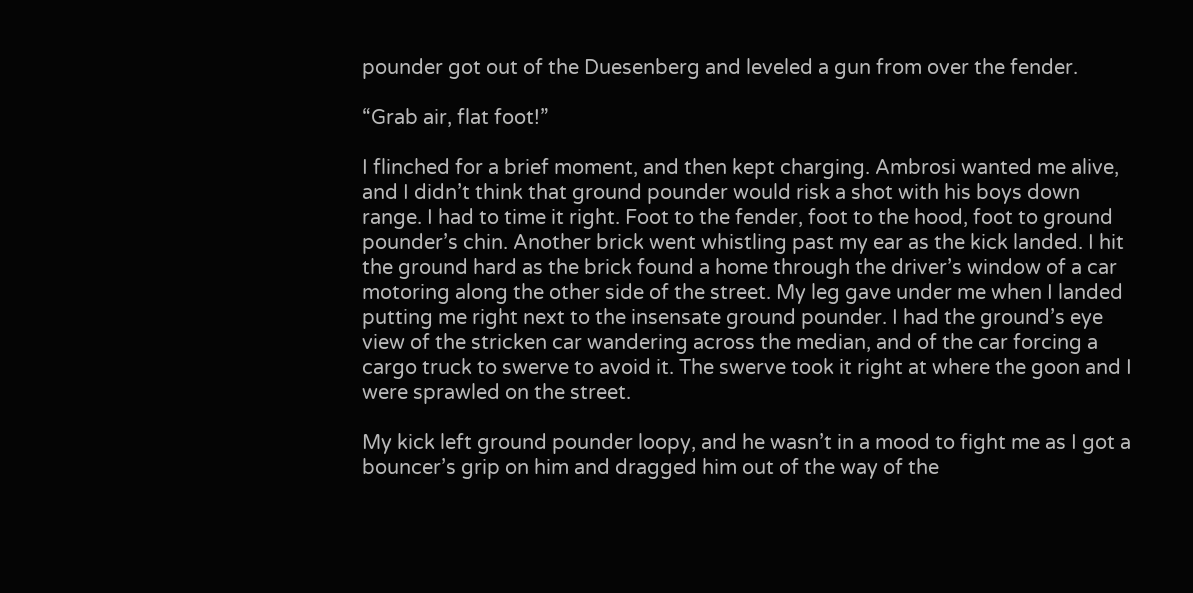pounder got out of the Duesenberg and leveled a gun from over the fender.

“Grab air, flat foot!”

I flinched for a brief moment, and then kept charging. Ambrosi wanted me alive, and I didn’t think that ground pounder would risk a shot with his boys down range. I had to time it right. Foot to the fender, foot to the hood, foot to ground pounder’s chin. Another brick went whistling past my ear as the kick landed. I hit the ground hard as the brick found a home through the driver’s window of a car motoring along the other side of the street. My leg gave under me when I landed putting me right next to the insensate ground pounder. I had the ground’s eye view of the stricken car wandering across the median, and of the car forcing a cargo truck to swerve to avoid it. The swerve took it right at where the goon and I were sprawled on the street.

My kick left ground pounder loopy, and he wasn’t in a mood to fight me as I got a bouncer’s grip on him and dragged him out of the way of the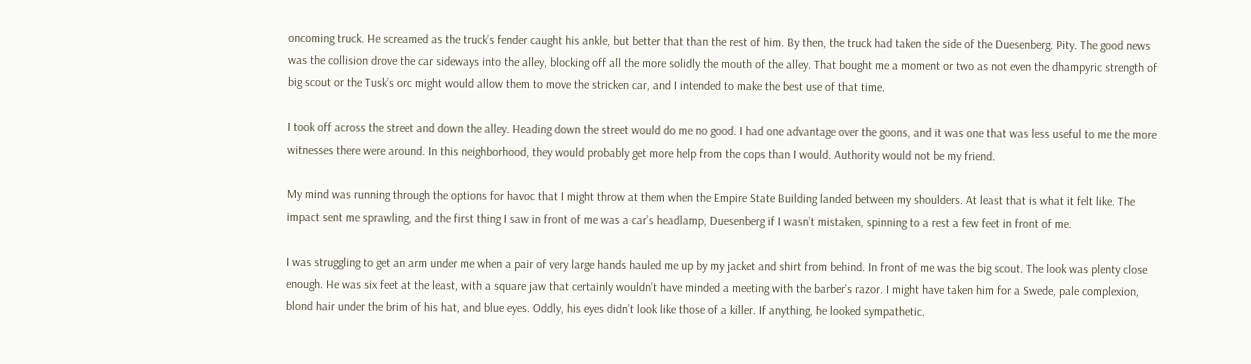oncoming truck. He screamed as the truck’s fender caught his ankle, but better that than the rest of him. By then, the truck had taken the side of the Duesenberg. Pity. The good news was the collision drove the car sideways into the alley, blocking off all the more solidly the mouth of the alley. That bought me a moment or two as not even the dhampyric strength of big scout or the Tusk’s orc might would allow them to move the stricken car, and I intended to make the best use of that time.

I took off across the street and down the alley. Heading down the street would do me no good. I had one advantage over the goons, and it was one that was less useful to me the more witnesses there were around. In this neighborhood, they would probably get more help from the cops than I would. Authority would not be my friend.

My mind was running through the options for havoc that I might throw at them when the Empire State Building landed between my shoulders. At least that is what it felt like. The impact sent me sprawling, and the first thing I saw in front of me was a car’s headlamp, Duesenberg if I wasn’t mistaken, spinning to a rest a few feet in front of me.

I was struggling to get an arm under me when a pair of very large hands hauled me up by my jacket and shirt from behind. In front of me was the big scout. The look was plenty close enough. He was six feet at the least, with a square jaw that certainly wouldn’t have minded a meeting with the barber’s razor. I might have taken him for a Swede, pale complexion, blond hair under the brim of his hat, and blue eyes. Oddly, his eyes didn’t look like those of a killer. If anything, he looked sympathetic.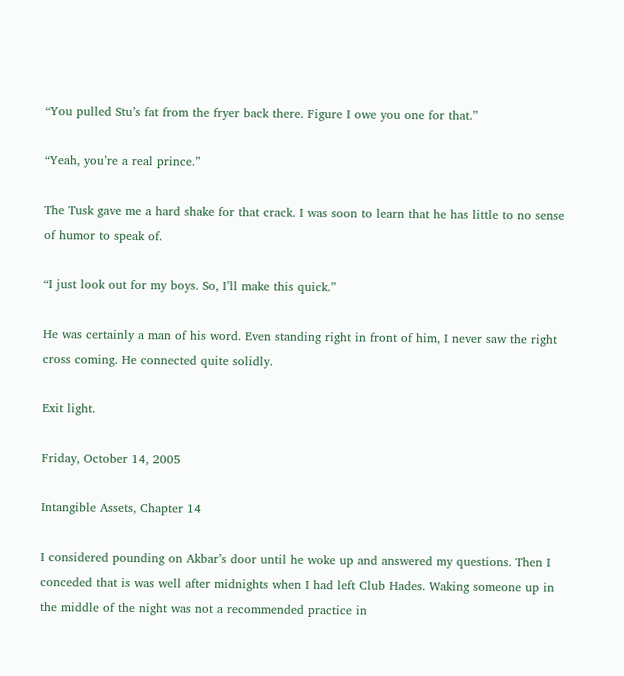“You pulled Stu’s fat from the fryer back there. Figure I owe you one for that.”

“Yeah, you’re a real prince.”

The Tusk gave me a hard shake for that crack. I was soon to learn that he has little to no sense of humor to speak of.

“I just look out for my boys. So, I’ll make this quick.”

He was certainly a man of his word. Even standing right in front of him, I never saw the right cross coming. He connected quite solidly.

Exit light.

Friday, October 14, 2005

Intangible Assets, Chapter 14

I considered pounding on Akbar’s door until he woke up and answered my questions. Then I conceded that is was well after midnights when I had left Club Hades. Waking someone up in the middle of the night was not a recommended practice in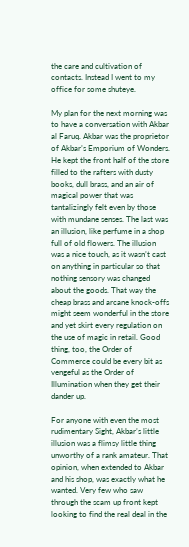the care and cultivation of contacts. Instead I went to my office for some shuteye.

My plan for the next morning was to have a conversation with Akbar al Faruq. Akbar was the proprietor of Akbar’s Emporium of Wonders. He kept the front half of the store filled to the rafters with dusty books, dull brass, and an air of magical power that was tantalizingly felt even by those with mundane senses. The last was an illusion, like perfume in a shop full of old flowers. The illusion was a nice touch, as it wasn’t cast on anything in particular so that nothing sensory was changed about the goods. That way the cheap brass and arcane knock-offs might seem wonderful in the store and yet skirt every regulation on the use of magic in retail. Good thing, too, the Order of Commerce could be every bit as vengeful as the Order of Illumination when they get their dander up.

For anyone with even the most rudimentary Sight, Akbar’s little illusion was a flimsy little thing unworthy of a rank amateur. That opinion, when extended to Akbar and his shop, was exactly what he wanted. Very few who saw through the scam up front kept looking to find the real deal in the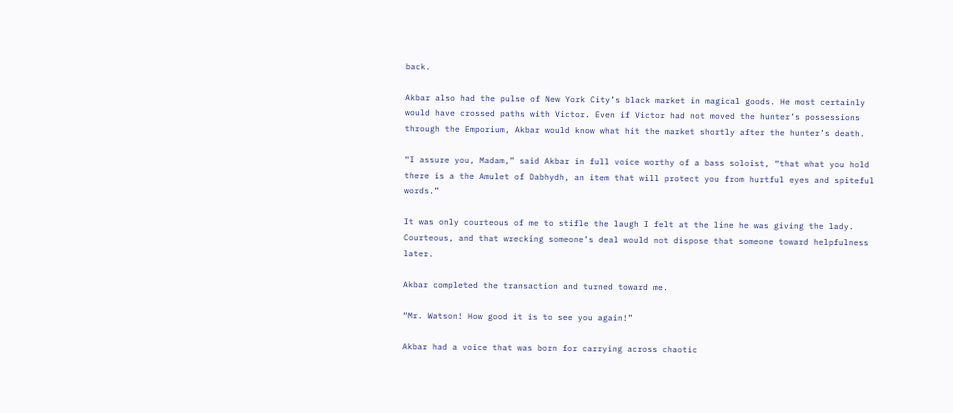back.

Akbar also had the pulse of New York City’s black market in magical goods. He most certainly would have crossed paths with Victor. Even if Victor had not moved the hunter’s possessions through the Emporium, Akbar would know what hit the market shortly after the hunter’s death.

“I assure you, Madam,” said Akbar in full voice worthy of a bass soloist, “that what you hold there is a the Amulet of Dabhydh, an item that will protect you from hurtful eyes and spiteful words.”

It was only courteous of me to stifle the laugh I felt at the line he was giving the lady. Courteous, and that wrecking someone’s deal would not dispose that someone toward helpfulness later.

Akbar completed the transaction and turned toward me.

“Mr. Watson! How good it is to see you again!”

Akbar had a voice that was born for carrying across chaotic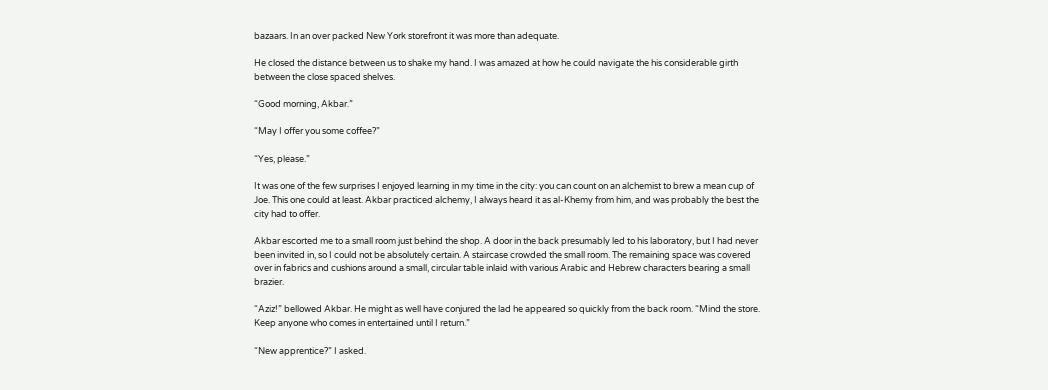bazaars. In an over packed New York storefront it was more than adequate.

He closed the distance between us to shake my hand. I was amazed at how he could navigate the his considerable girth between the close spaced shelves.

“Good morning, Akbar.”

“May I offer you some coffee?”

“Yes, please.”

It was one of the few surprises I enjoyed learning in my time in the city: you can count on an alchemist to brew a mean cup of Joe. This one could at least. Akbar practiced alchemy, I always heard it as al-Khemy from him, and was probably the best the city had to offer.

Akbar escorted me to a small room just behind the shop. A door in the back presumably led to his laboratory, but I had never been invited in, so I could not be absolutely certain. A staircase crowded the small room. The remaining space was covered over in fabrics and cushions around a small, circular table inlaid with various Arabic and Hebrew characters bearing a small brazier.

“Aziz!” bellowed Akbar. He might as well have conjured the lad he appeared so quickly from the back room. “Mind the store. Keep anyone who comes in entertained until I return.”

“New apprentice?” I asked.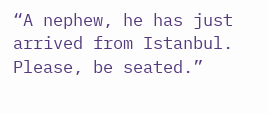“A nephew, he has just arrived from Istanbul. Please, be seated.”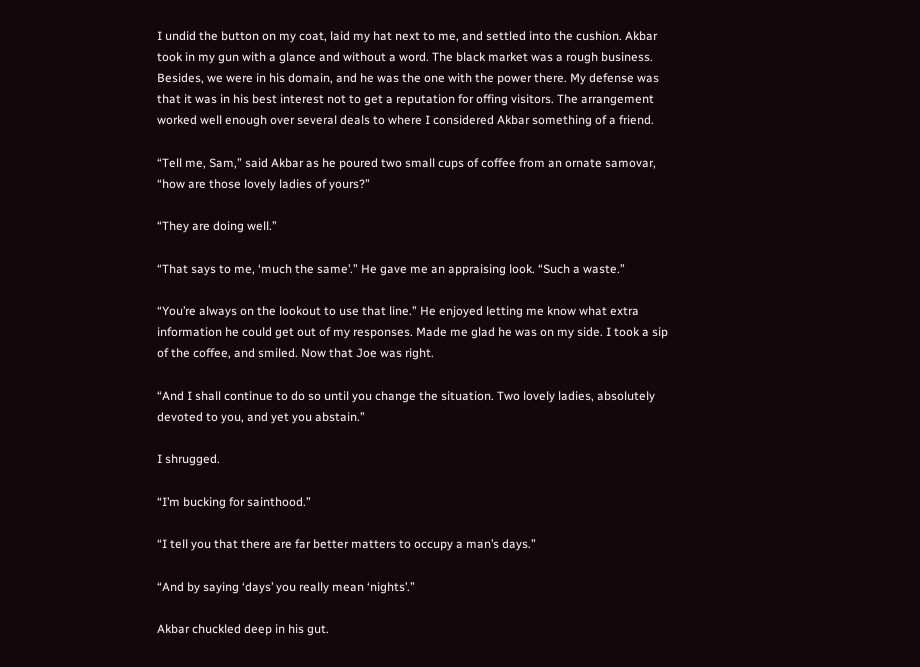I undid the button on my coat, laid my hat next to me, and settled into the cushion. Akbar took in my gun with a glance and without a word. The black market was a rough business. Besides, we were in his domain, and he was the one with the power there. My defense was that it was in his best interest not to get a reputation for offing visitors. The arrangement worked well enough over several deals to where I considered Akbar something of a friend.

“Tell me, Sam,” said Akbar as he poured two small cups of coffee from an ornate samovar, “how are those lovely ladies of yours?”

“They are doing well.”

“That says to me, ‘much the same’.” He gave me an appraising look. “Such a waste.”

“You’re always on the lookout to use that line.” He enjoyed letting me know what extra information he could get out of my responses. Made me glad he was on my side. I took a sip of the coffee, and smiled. Now that Joe was right.

“And I shall continue to do so until you change the situation. Two lovely ladies, absolutely devoted to you, and yet you abstain.”

I shrugged.

“I’m bucking for sainthood.”

“I tell you that there are far better matters to occupy a man’s days.”

“And by saying ‘days’ you really mean ‘nights’.”

Akbar chuckled deep in his gut.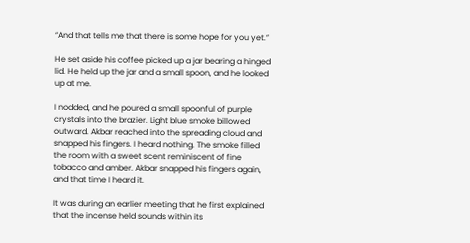“And that tells me that there is some hope for you yet.”

He set aside his coffee picked up a jar bearing a hinged lid. He held up the jar and a small spoon, and he looked up at me.

I nodded, and he poured a small spoonful of purple crystals into the brazier. Light blue smoke billowed outward. Akbar reached into the spreading cloud and snapped his fingers. I heard nothing. The smoke filled the room with a sweet scent reminiscent of fine tobacco and amber. Akbar snapped his fingers again, and that time I heard it.

It was during an earlier meeting that he first explained that the incense held sounds within its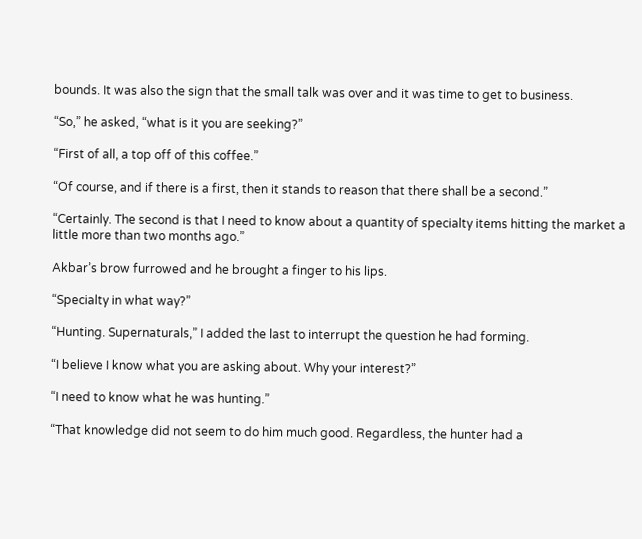bounds. It was also the sign that the small talk was over and it was time to get to business.

“So,” he asked, “what is it you are seeking?”

“First of all, a top off of this coffee.”

“Of course, and if there is a first, then it stands to reason that there shall be a second.”

“Certainly. The second is that I need to know about a quantity of specialty items hitting the market a little more than two months ago.”

Akbar’s brow furrowed and he brought a finger to his lips.

“Specialty in what way?”

“Hunting. Supernaturals,” I added the last to interrupt the question he had forming.

“I believe I know what you are asking about. Why your interest?”

“I need to know what he was hunting.”

“That knowledge did not seem to do him much good. Regardless, the hunter had a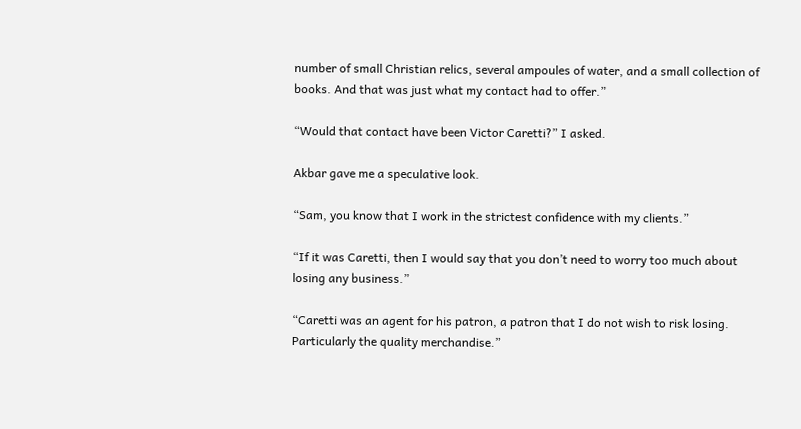number of small Christian relics, several ampoules of water, and a small collection of books. And that was just what my contact had to offer.”

“Would that contact have been Victor Caretti?” I asked.

Akbar gave me a speculative look.

“Sam, you know that I work in the strictest confidence with my clients.”

“If it was Caretti, then I would say that you don’t need to worry too much about losing any business.”

“Caretti was an agent for his patron, a patron that I do not wish to risk losing. Particularly the quality merchandise.”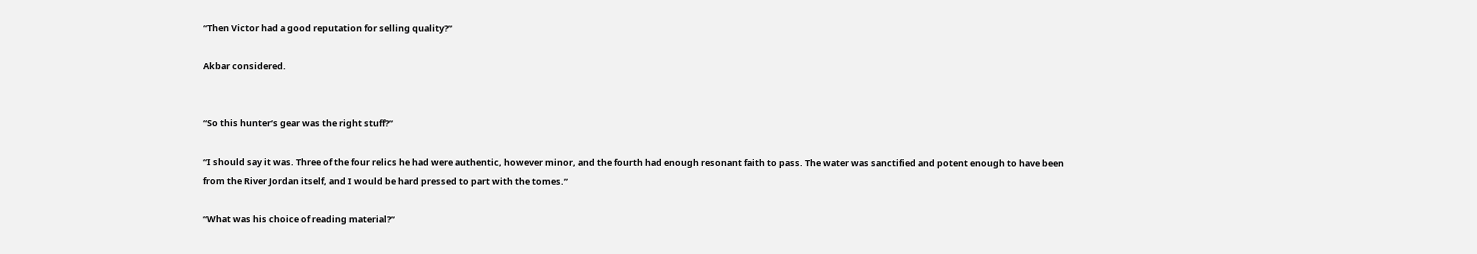“Then Victor had a good reputation for selling quality?”

Akbar considered.


“So this hunter’s gear was the right stuff?”

“I should say it was. Three of the four relics he had were authentic, however minor, and the fourth had enough resonant faith to pass. The water was sanctified and potent enough to have been from the River Jordan itself, and I would be hard pressed to part with the tomes.”

“What was his choice of reading material?”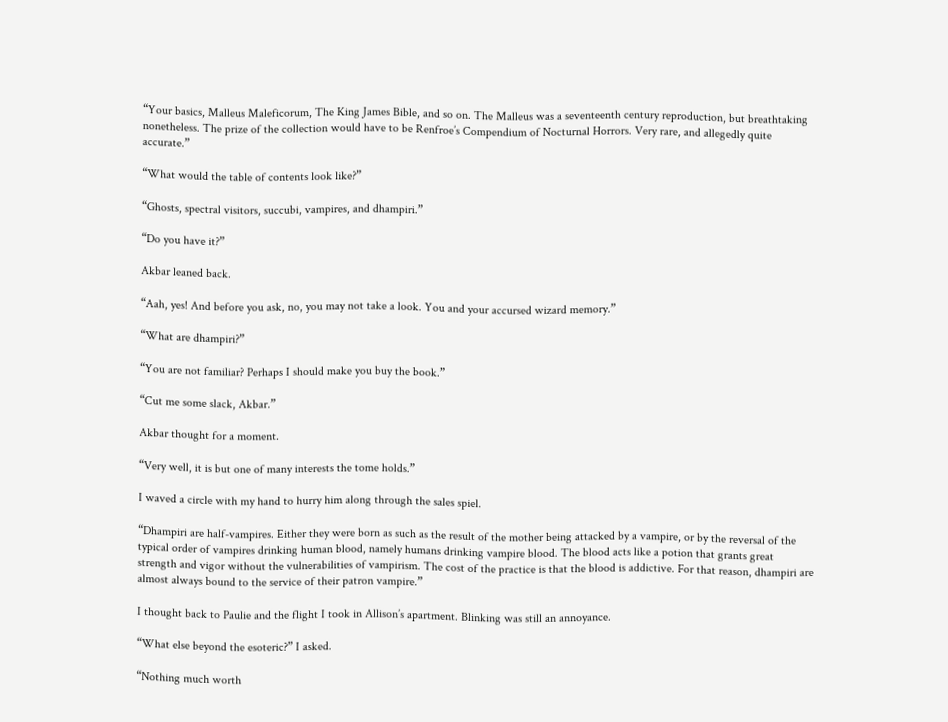“Your basics, Malleus Maleficorum, The King James Bible, and so on. The Malleus was a seventeenth century reproduction, but breathtaking nonetheless. The prize of the collection would have to be Renfroe’s Compendium of Nocturnal Horrors. Very rare, and allegedly quite accurate.”

“What would the table of contents look like?”

“Ghosts, spectral visitors, succubi, vampires, and dhampiri.”

“Do you have it?”

Akbar leaned back.

“Aah, yes! And before you ask, no, you may not take a look. You and your accursed wizard memory.”

“What are dhampiri?”

“You are not familiar? Perhaps I should make you buy the book.”

“Cut me some slack, Akbar.”

Akbar thought for a moment.

“Very well, it is but one of many interests the tome holds.”

I waved a circle with my hand to hurry him along through the sales spiel.

“Dhampiri are half-vampires. Either they were born as such as the result of the mother being attacked by a vampire, or by the reversal of the typical order of vampires drinking human blood, namely humans drinking vampire blood. The blood acts like a potion that grants great strength and vigor without the vulnerabilities of vampirism. The cost of the practice is that the blood is addictive. For that reason, dhampiri are almost always bound to the service of their patron vampire.”

I thought back to Paulie and the flight I took in Allison’s apartment. Blinking was still an annoyance.

“What else beyond the esoteric?” I asked.

“Nothing much worth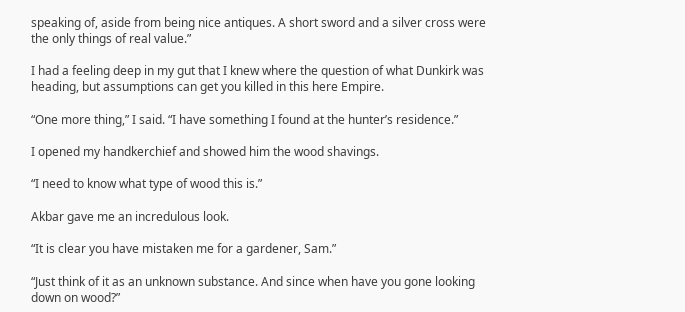speaking of, aside from being nice antiques. A short sword and a silver cross were the only things of real value.”

I had a feeling deep in my gut that I knew where the question of what Dunkirk was heading, but assumptions can get you killed in this here Empire.

“One more thing,” I said. “I have something I found at the hunter’s residence.”

I opened my handkerchief and showed him the wood shavings.

“I need to know what type of wood this is.”

Akbar gave me an incredulous look.

“It is clear you have mistaken me for a gardener, Sam.”

“Just think of it as an unknown substance. And since when have you gone looking down on wood?”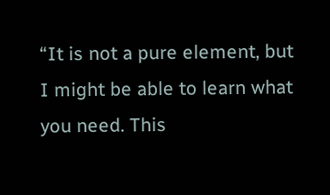“It is not a pure element, but I might be able to learn what you need. This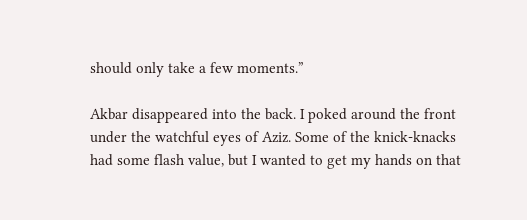should only take a few moments.”

Akbar disappeared into the back. I poked around the front under the watchful eyes of Aziz. Some of the knick-knacks had some flash value, but I wanted to get my hands on that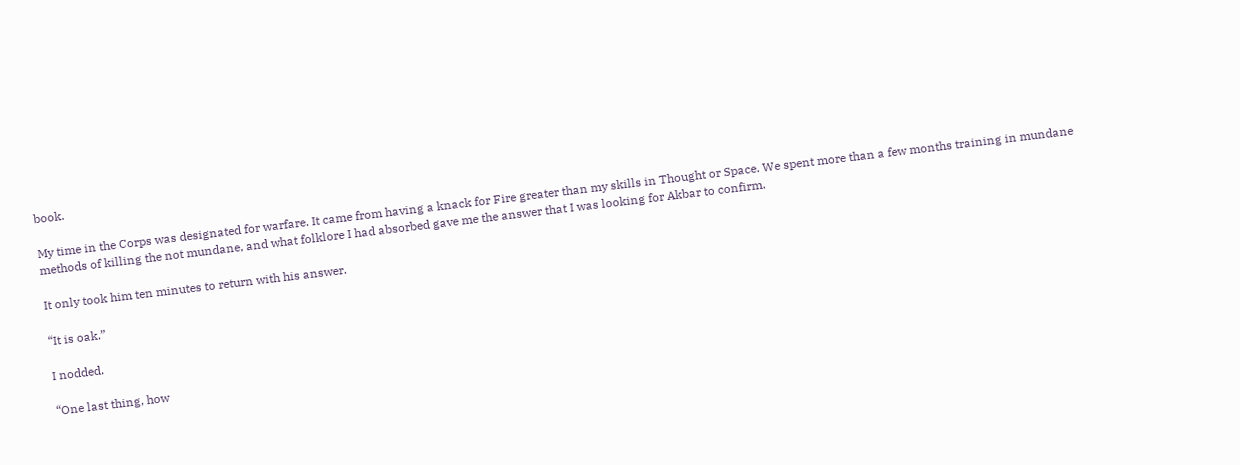book.

My time in the Corps was designated for warfare. It came from having a knack for Fire greater than my skills in Thought or Space. We spent more than a few months training in mundane methods of killing the not mundane, and what folklore I had absorbed gave me the answer that I was looking for Akbar to confirm.

It only took him ten minutes to return with his answer.

“It is oak.”

I nodded.

“One last thing, how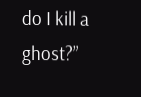do I kill a ghost?”